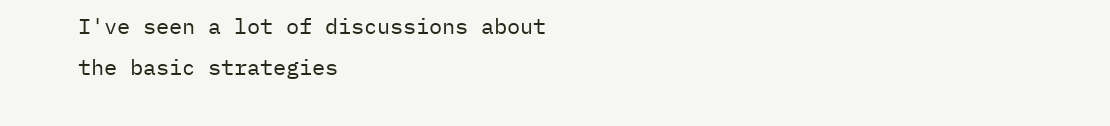I've seen a lot of discussions about the basic strategies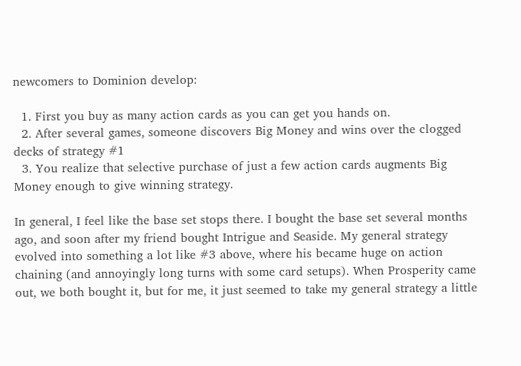newcomers to Dominion develop:

  1. First you buy as many action cards as you can get you hands on.
  2. After several games, someone discovers Big Money and wins over the clogged decks of strategy #1
  3. You realize that selective purchase of just a few action cards augments Big Money enough to give winning strategy.

In general, I feel like the base set stops there. I bought the base set several months ago, and soon after my friend bought Intrigue and Seaside. My general strategy evolved into something a lot like #3 above, where his became huge on action chaining (and annoyingly long turns with some card setups). When Prosperity came out, we both bought it, but for me, it just seemed to take my general strategy a little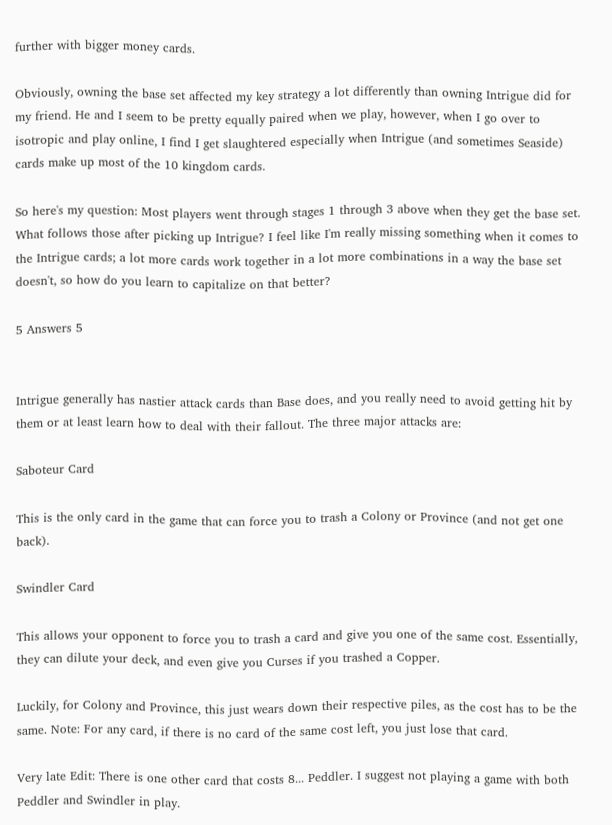further with bigger money cards.

Obviously, owning the base set affected my key strategy a lot differently than owning Intrigue did for my friend. He and I seem to be pretty equally paired when we play, however, when I go over to isotropic and play online, I find I get slaughtered especially when Intrigue (and sometimes Seaside) cards make up most of the 10 kingdom cards.

So here's my question: Most players went through stages 1 through 3 above when they get the base set. What follows those after picking up Intrigue? I feel like I'm really missing something when it comes to the Intrigue cards; a lot more cards work together in a lot more combinations in a way the base set doesn't, so how do you learn to capitalize on that better?

5 Answers 5


Intrigue generally has nastier attack cards than Base does, and you really need to avoid getting hit by them or at least learn how to deal with their fallout. The three major attacks are:

Saboteur Card

This is the only card in the game that can force you to trash a Colony or Province (and not get one back).

Swindler Card

This allows your opponent to force you to trash a card and give you one of the same cost. Essentially, they can dilute your deck, and even give you Curses if you trashed a Copper.

Luckily, for Colony and Province, this just wears down their respective piles, as the cost has to be the same. Note: For any card, if there is no card of the same cost left, you just lose that card.

Very late Edit: There is one other card that costs 8... Peddler. I suggest not playing a game with both Peddler and Swindler in play.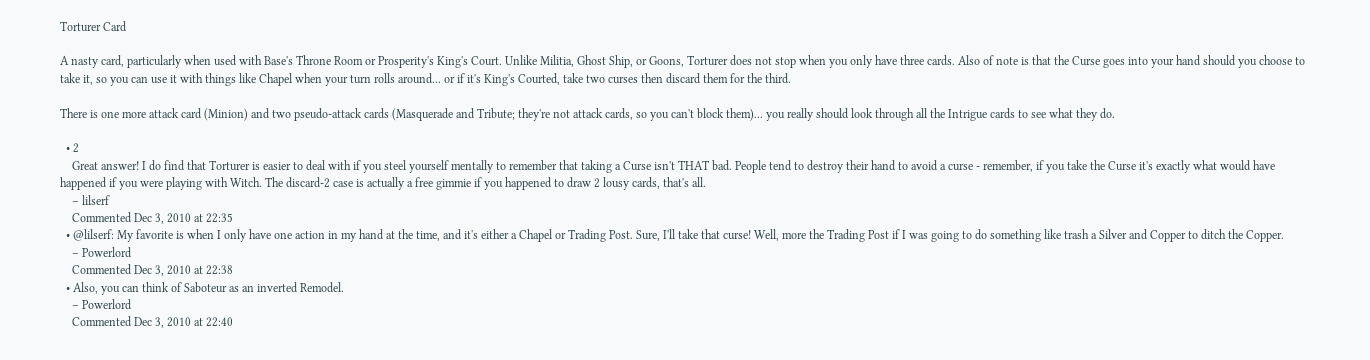Torturer Card

A nasty card, particularly when used with Base's Throne Room or Prosperity's King's Court. Unlike Militia, Ghost Ship, or Goons, Torturer does not stop when you only have three cards. Also of note is that the Curse goes into your hand should you choose to take it, so you can use it with things like Chapel when your turn rolls around... or if it's King's Courted, take two curses then discard them for the third.

There is one more attack card (Minion) and two pseudo-attack cards (Masquerade and Tribute; they're not attack cards, so you can't block them)... you really should look through all the Intrigue cards to see what they do.

  • 2
    Great answer! I do find that Torturer is easier to deal with if you steel yourself mentally to remember that taking a Curse isn't THAT bad. People tend to destroy their hand to avoid a curse - remember, if you take the Curse it's exactly what would have happened if you were playing with Witch. The discard-2 case is actually a free gimmie if you happened to draw 2 lousy cards, that's all.
    – lilserf
    Commented Dec 3, 2010 at 22:35
  • @lilserf: My favorite is when I only have one action in my hand at the time, and it's either a Chapel or Trading Post. Sure, I'll take that curse! Well, more the Trading Post if I was going to do something like trash a Silver and Copper to ditch the Copper.
    – Powerlord
    Commented Dec 3, 2010 at 22:38
  • Also, you can think of Saboteur as an inverted Remodel.
    – Powerlord
    Commented Dec 3, 2010 at 22:40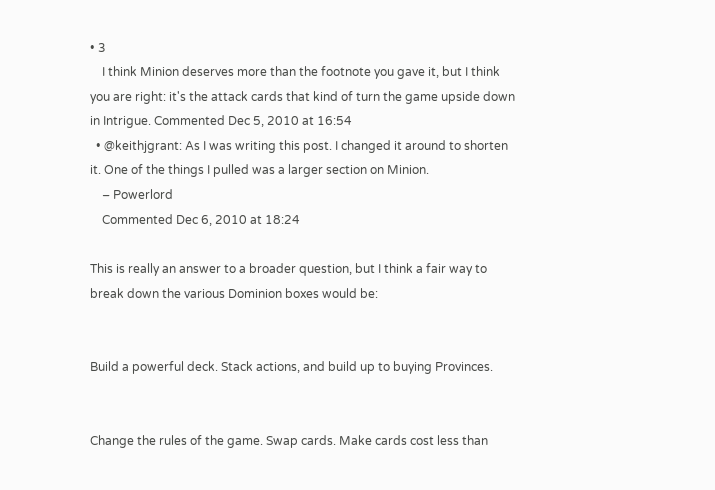• 3
    I think Minion deserves more than the footnote you gave it, but I think you are right: it's the attack cards that kind of turn the game upside down in Intrigue. Commented Dec 5, 2010 at 16:54
  • @keithjgrant: As I was writing this post. I changed it around to shorten it. One of the things I pulled was a larger section on Minion.
    – Powerlord
    Commented Dec 6, 2010 at 18:24

This is really an answer to a broader question, but I think a fair way to break down the various Dominion boxes would be:


Build a powerful deck. Stack actions, and build up to buying Provinces.


Change the rules of the game. Swap cards. Make cards cost less than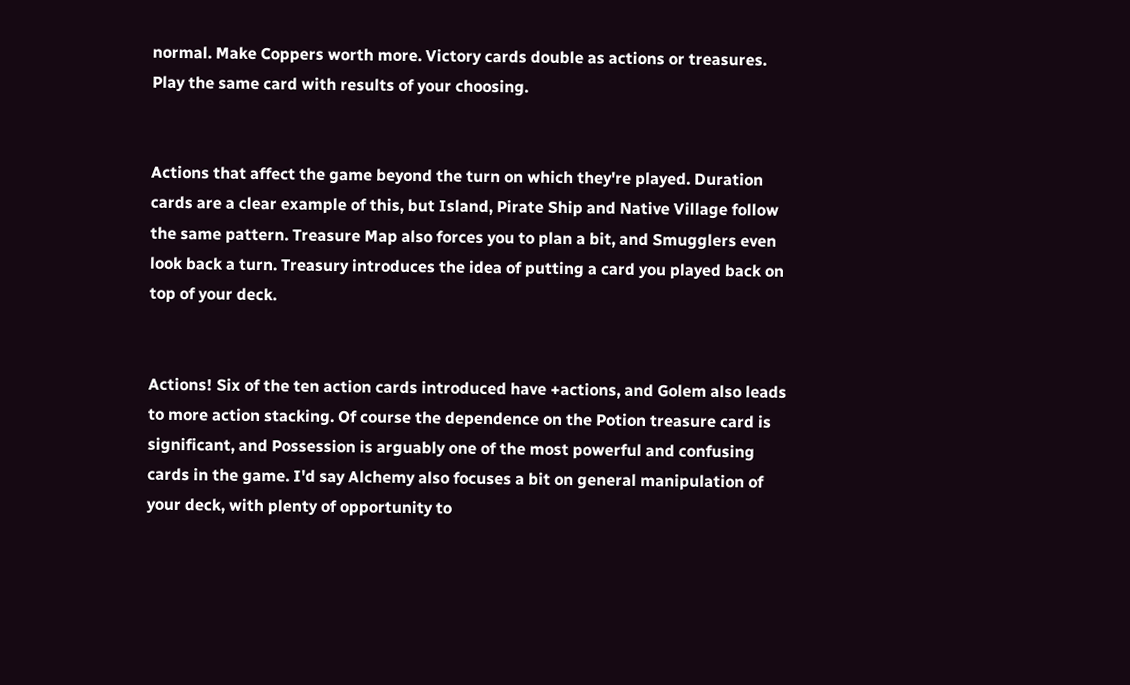normal. Make Coppers worth more. Victory cards double as actions or treasures. Play the same card with results of your choosing.


Actions that affect the game beyond the turn on which they're played. Duration cards are a clear example of this, but Island, Pirate Ship and Native Village follow the same pattern. Treasure Map also forces you to plan a bit, and Smugglers even look back a turn. Treasury introduces the idea of putting a card you played back on top of your deck.


Actions! Six of the ten action cards introduced have +actions, and Golem also leads to more action stacking. Of course the dependence on the Potion treasure card is significant, and Possession is arguably one of the most powerful and confusing cards in the game. I'd say Alchemy also focuses a bit on general manipulation of your deck, with plenty of opportunity to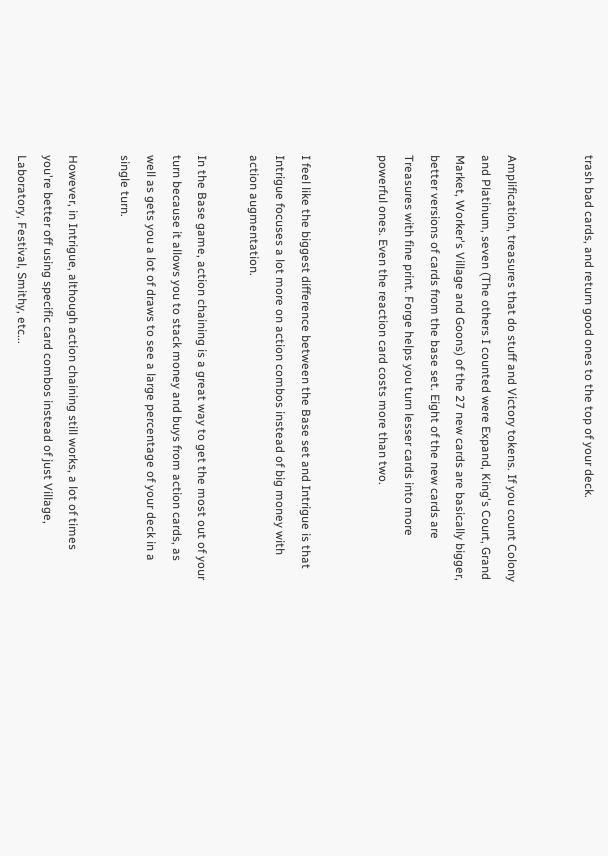trash bad cards, and return good ones to the top of your deck.


Amplification, treasures that do stuff and Victory tokens. If you count Colony and Platinum, seven (The others I counted were Expand, King's Court, Grand Market, Worker's Village and Goons) of the 27 new cards are basically bigger, better versions of cards from the base set. Eight of the new cards are Treasures with fine print. Forge helps you turn lesser cards into more powerful ones. Even the reaction card costs more than two.


I feel like the biggest difference between the Base set and Intrigue is that Intrigue focuses a lot more on action combos instead of big money with action augmentation.

In the Base game, action chaining is a great way to get the most out of your turn because it allows you to stack money and buys from action cards, as well as gets you a lot of draws to see a large percentage of your deck in a single turn.

However, in Intrigue, although action chaining still works, a lot of times you're better off using specific card combos instead of just Village, Laboratory, Festival, Smithy, etc...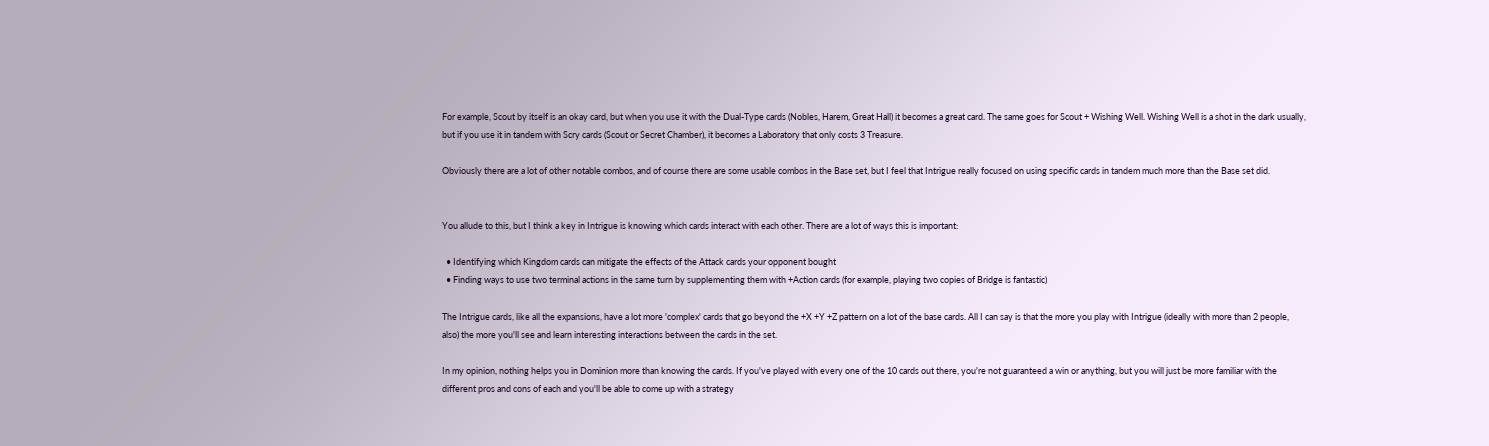For example, Scout by itself is an okay card, but when you use it with the Dual-Type cards (Nobles, Harem, Great Hall) it becomes a great card. The same goes for Scout + Wishing Well. Wishing Well is a shot in the dark usually, but if you use it in tandem with Scry cards (Scout or Secret Chamber), it becomes a Laboratory that only costs 3 Treasure.

Obviously there are a lot of other notable combos, and of course there are some usable combos in the Base set, but I feel that Intrigue really focused on using specific cards in tandem much more than the Base set did.


You allude to this, but I think a key in Intrigue is knowing which cards interact with each other. There are a lot of ways this is important:

  • Identifying which Kingdom cards can mitigate the effects of the Attack cards your opponent bought
  • Finding ways to use two terminal actions in the same turn by supplementing them with +Action cards (for example, playing two copies of Bridge is fantastic)

The Intrigue cards, like all the expansions, have a lot more 'complex' cards that go beyond the +X +Y +Z pattern on a lot of the base cards. All I can say is that the more you play with Intrigue (ideally with more than 2 people, also) the more you'll see and learn interesting interactions between the cards in the set.

In my opinion, nothing helps you in Dominion more than knowing the cards. If you've played with every one of the 10 cards out there, you're not guaranteed a win or anything, but you will just be more familiar with the different pros and cons of each and you'll be able to come up with a strategy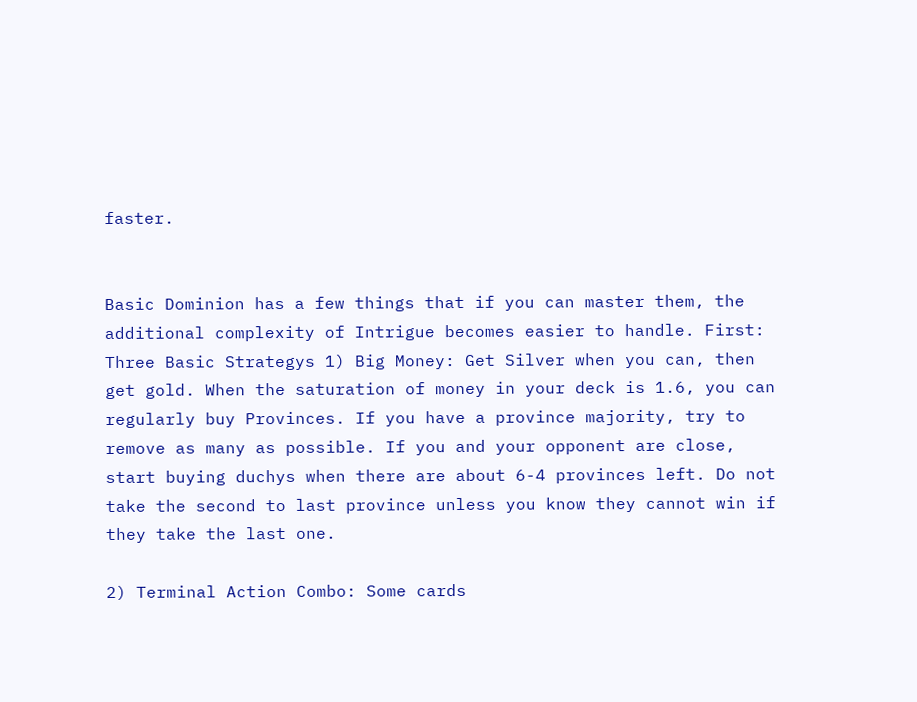faster.


Basic Dominion has a few things that if you can master them, the additional complexity of Intrigue becomes easier to handle. First: Three Basic Strategys 1) Big Money: Get Silver when you can, then get gold. When the saturation of money in your deck is 1.6, you can regularly buy Provinces. If you have a province majority, try to remove as many as possible. If you and your opponent are close, start buying duchys when there are about 6-4 provinces left. Do not take the second to last province unless you know they cannot win if they take the last one.

2) Terminal Action Combo: Some cards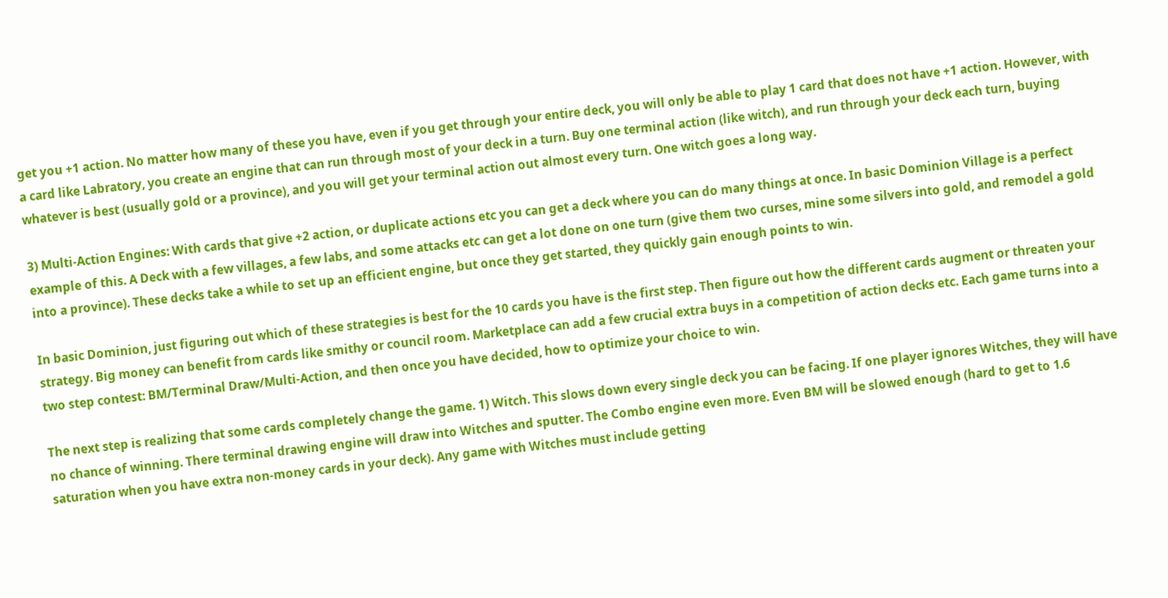get you +1 action. No matter how many of these you have, even if you get through your entire deck, you will only be able to play 1 card that does not have +1 action. However, with a card like Labratory, you create an engine that can run through most of your deck in a turn. Buy one terminal action (like witch), and run through your deck each turn, buying whatever is best (usually gold or a province), and you will get your terminal action out almost every turn. One witch goes a long way.

3) Multi-Action Engines: With cards that give +2 action, or duplicate actions etc you can get a deck where you can do many things at once. In basic Dominion Village is a perfect example of this. A Deck with a few villages, a few labs, and some attacks etc can get a lot done on one turn (give them two curses, mine some silvers into gold, and remodel a gold into a province). These decks take a while to set up an efficient engine, but once they get started, they quickly gain enough points to win.

In basic Dominion, just figuring out which of these strategies is best for the 10 cards you have is the first step. Then figure out how the different cards augment or threaten your strategy. Big money can benefit from cards like smithy or council room. Marketplace can add a few crucial extra buys in a competition of action decks etc. Each game turns into a two step contest: BM/Terminal Draw/Multi-Action, and then once you have decided, how to optimize your choice to win.

The next step is realizing that some cards completely change the game. 1) Witch. This slows down every single deck you can be facing. If one player ignores Witches, they will have no chance of winning. There terminal drawing engine will draw into Witches and sputter. The Combo engine even more. Even BM will be slowed enough (hard to get to 1.6 saturation when you have extra non-money cards in your deck). Any game with Witches must include getting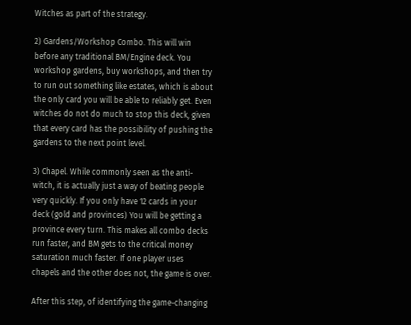Witches as part of the strategy.

2) Gardens/Workshop Combo. This will win before any traditional BM/Engine deck. You workshop gardens, buy workshops, and then try to run out something like estates, which is about the only card you will be able to reliably get. Even witches do not do much to stop this deck, given that every card has the possibility of pushing the gardens to the next point level.

3) Chapel. While commonly seen as the anti-witch, it is actually just a way of beating people very quickly. If you only have 12 cards in your deck (gold and provinces) You will be getting a province every turn. This makes all combo decks run faster, and BM gets to the critical money saturation much faster. If one player uses chapels and the other does not, the game is over.

After this step, of identifying the game-changing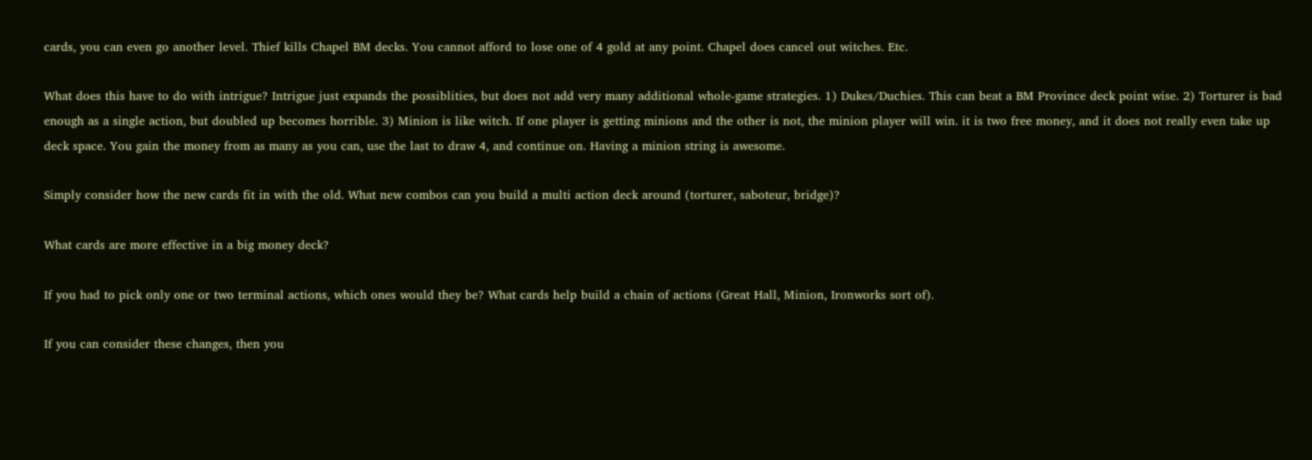cards, you can even go another level. Thief kills Chapel BM decks. You cannot afford to lose one of 4 gold at any point. Chapel does cancel out witches. Etc.

What does this have to do with intrigue? Intrigue just expands the possiblities, but does not add very many additional whole-game strategies. 1) Dukes/Duchies. This can beat a BM Province deck point wise. 2) Torturer is bad enough as a single action, but doubled up becomes horrible. 3) Minion is like witch. If one player is getting minions and the other is not, the minion player will win. it is two free money, and it does not really even take up deck space. You gain the money from as many as you can, use the last to draw 4, and continue on. Having a minion string is awesome.

Simply consider how the new cards fit in with the old. What new combos can you build a multi action deck around (torturer, saboteur, bridge)?

What cards are more effective in a big money deck?

If you had to pick only one or two terminal actions, which ones would they be? What cards help build a chain of actions (Great Hall, Minion, Ironworks sort of).

If you can consider these changes, then you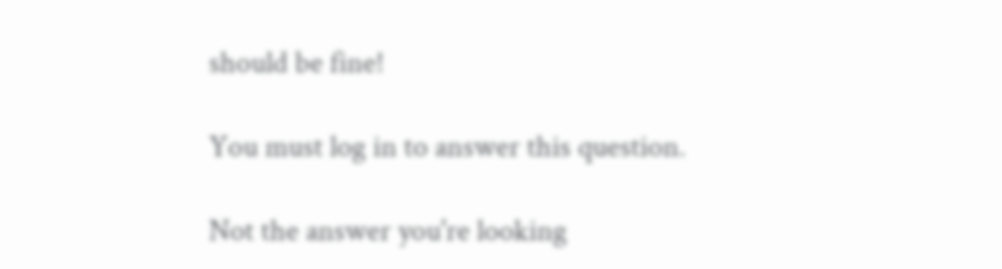should be fine!

You must log in to answer this question.

Not the answer you're looking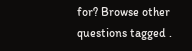for? Browse other questions tagged .